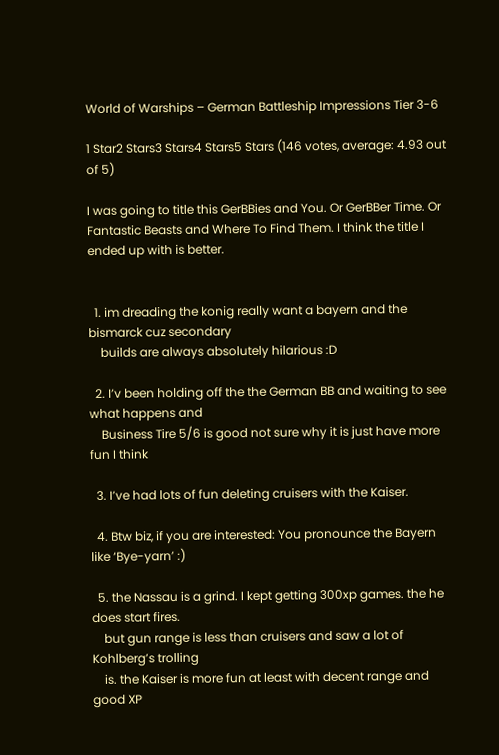World of Warships – German Battleship Impressions Tier 3-6

1 Star2 Stars3 Stars4 Stars5 Stars (146 votes, average: 4.93 out of 5)

I was going to title this GerBBies and You. Or GerBBer Time. Or Fantastic Beasts and Where To Find Them. I think the title I ended up with is better.


  1. im dreading the konig really want a bayern and the bismarck cuz secondary
    builds are always absolutely hilarious :D

  2. I’v been holding off the the German BB and waiting to see what happens and
    Business Tire 5/6 is good not sure why it is just have more fun I think

  3. I’ve had lots of fun deleting cruisers with the Kaiser.

  4. Btw biz, if you are interested: You pronounce the Bayern like ‘Bye-yarn’ :)

  5. the Nassau is a grind. I kept getting 300xp games. the he does start fires.
    but gun range is less than cruisers and saw a lot of Kohlberg’s trolling
    is. the Kaiser is more fun at least with decent range and good XP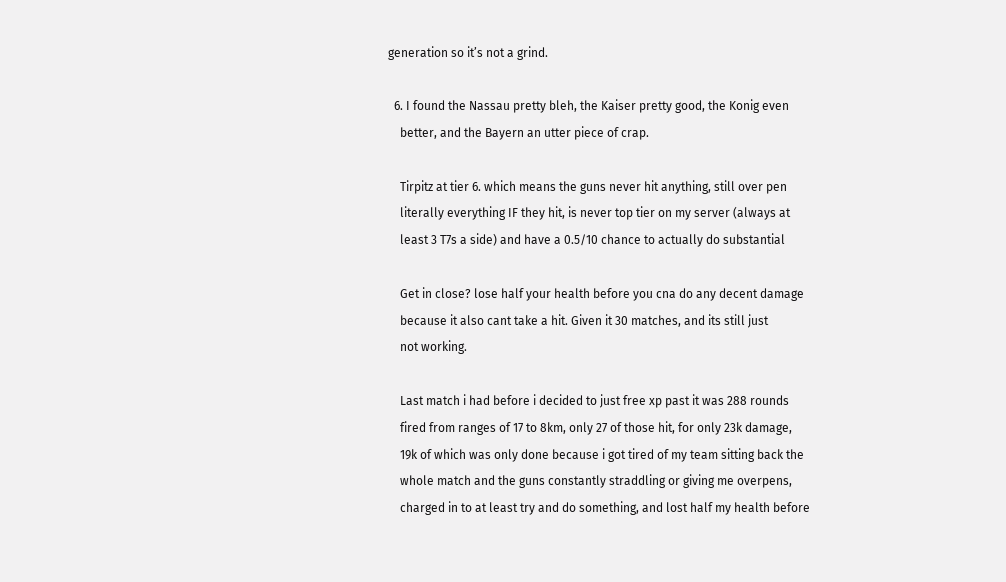generation so it’s not a grind.

  6. I found the Nassau pretty bleh, the Kaiser pretty good, the Konig even
    better, and the Bayern an utter piece of crap.

    Tirpitz at tier 6. which means the guns never hit anything, still over pen
    literally everything IF they hit, is never top tier on my server (always at
    least 3 T7s a side) and have a 0.5/10 chance to actually do substantial

    Get in close? lose half your health before you cna do any decent damage
    because it also cant take a hit. Given it 30 matches, and its still just
    not working.

    Last match i had before i decided to just free xp past it was 288 rounds
    fired from ranges of 17 to 8km, only 27 of those hit, for only 23k damage,
    19k of which was only done because i got tired of my team sitting back the
    whole match and the guns constantly straddling or giving me overpens,
    charged in to at least try and do something, and lost half my health before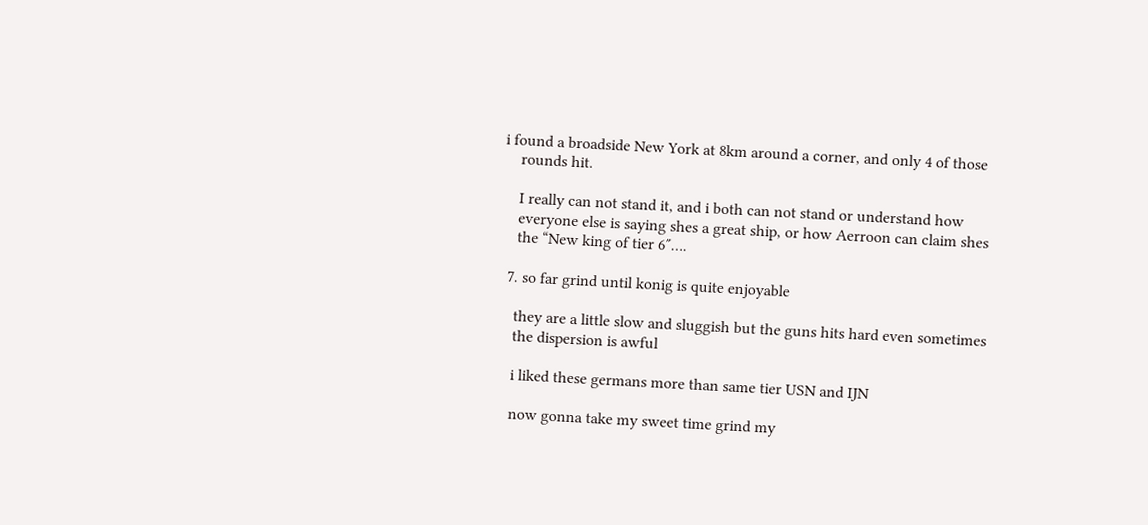i found a broadside New York at 8km around a corner, and only 4 of those
    rounds hit.

    I really can not stand it, and i both can not stand or understand how
    everyone else is saying shes a great ship, or how Aerroon can claim shes
    the “New king of tier 6″….

  7. so far grind until konig is quite enjoyable

    they are a little slow and sluggish but the guns hits hard even sometimes
    the dispersion is awful

    i liked these germans more than same tier USN and IJN

    now gonna take my sweet time grind my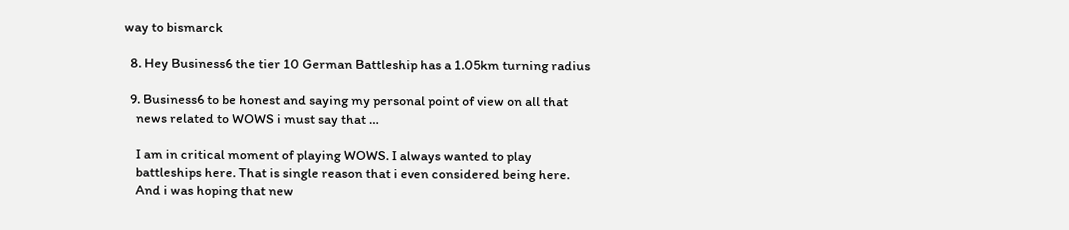way to bismarck

  8. Hey Business6 the tier 10 German Battleship has a 1.05km turning radius

  9. Business6 to be honest and saying my personal point of view on all that
    news related to WOWS i must say that …

    I am in critical moment of playing WOWS. I always wanted to play
    battleships here. That is single reason that i even considered being here.
    And i was hoping that new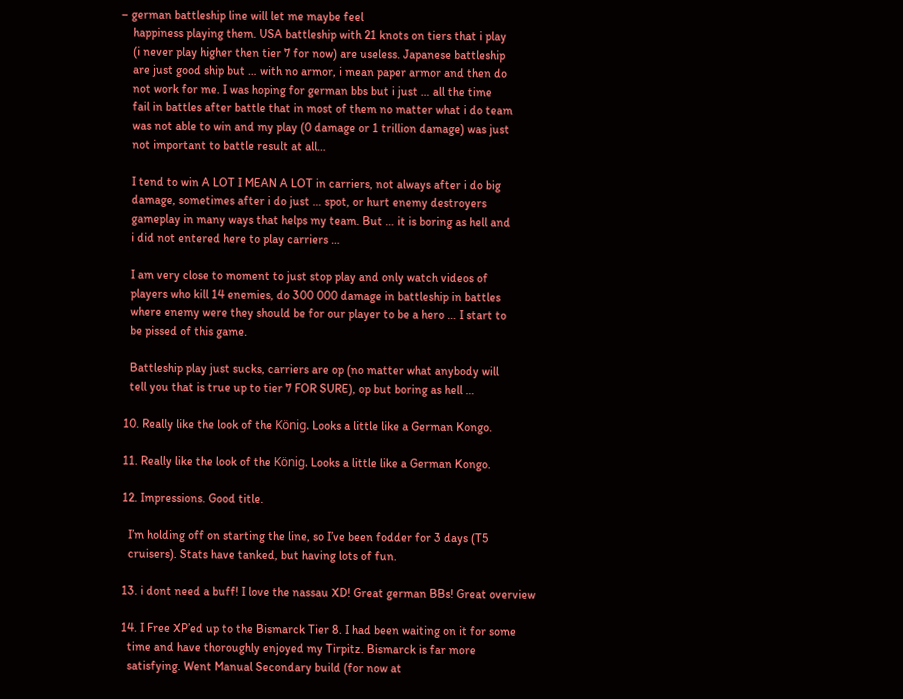– german battleship line will let me maybe feel
    happiness playing them. USA battleship with 21 knots on tiers that i play
    (i never play higher then tier 7 for now) are useless. Japanese battleship
    are just good ship but … with no armor, i mean paper armor and then do
    not work for me. I was hoping for german bbs but i just … all the time
    fail in battles after battle that in most of them no matter what i do team
    was not able to win and my play (0 damage or 1 trillion damage) was just
    not important to battle result at all…

    I tend to win A LOT I MEAN A LOT in carriers, not always after i do big
    damage, sometimes after i do just … spot, or hurt enemy destroyers
    gameplay in many ways that helps my team. But … it is boring as hell and
    i did not entered here to play carriers …

    I am very close to moment to just stop play and only watch videos of
    players who kill 14 enemies, do 300 000 damage in battleship in battles
    where enemy were they should be for our player to be a hero … I start to
    be pissed of this game.

    Battleship play just sucks, carriers are op (no matter what anybody will
    tell you that is true up to tier 7 FOR SURE), op but boring as hell …

  10. Really like the look of the König. Looks a little like a German Kongo.

  11. Really like the look of the König. Looks a little like a German Kongo.

  12. Impressions. Good title.

    I’m holding off on starting the line, so I’ve been fodder for 3 days (T5
    cruisers). Stats have tanked, but having lots of fun.

  13. i dont need a buff! I love the nassau XD! Great german BBs! Great overview

  14. I Free XP’ed up to the Bismarck Tier 8. I had been waiting on it for some
    time and have thoroughly enjoyed my Tirpitz. Bismarck is far more
    satisfying. Went Manual Secondary build (for now at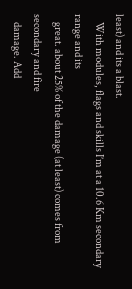least) and its a blast.
    With modules, flags and skills I’m at a 10.6 Km secondary range and its
    great. about 25% of the damage (at least) comes from secondary and fire
    damage. Add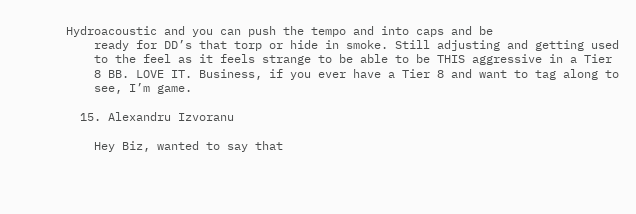Hydroacoustic and you can push the tempo and into caps and be
    ready for DD’s that torp or hide in smoke. Still adjusting and getting used
    to the feel as it feels strange to be able to be THIS aggressive in a Tier
    8 BB. LOVE IT. Business, if you ever have a Tier 8 and want to tag along to
    see, I’m game.

  15. Alexandru Izvoranu

    Hey Biz, wanted to say that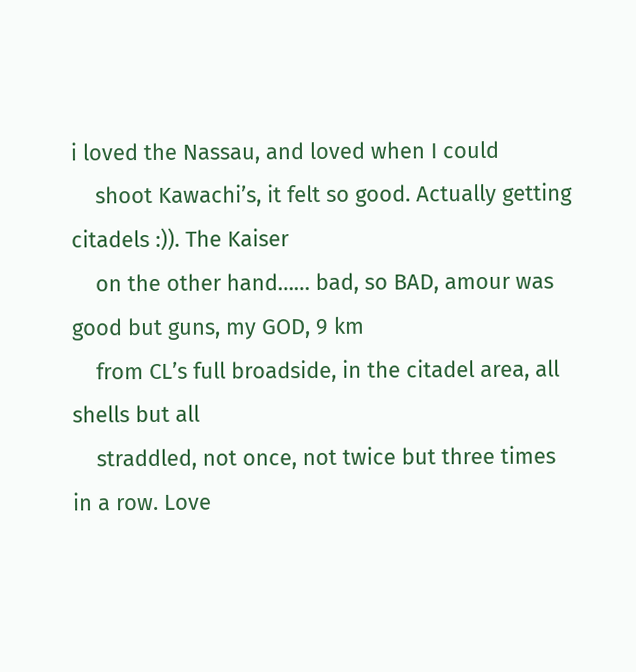i loved the Nassau, and loved when I could
    shoot Kawachi’s, it felt so good. Actually getting citadels :)). The Kaiser
    on the other hand…… bad, so BAD, amour was good but guns, my GOD, 9 km
    from CL’s full broadside, in the citadel area, all shells but all
    straddled, not once, not twice but three times in a row. Love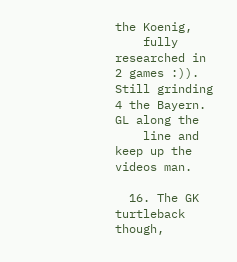the Koenig,
    fully researched in 2 games :)). Still grinding 4 the Bayern. GL along the
    line and keep up the videos man.

  16. The GK turtleback though,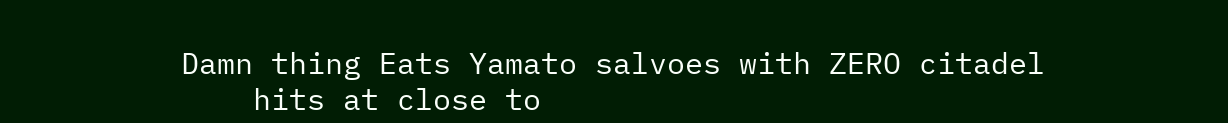Damn thing Eats Yamato salvoes with ZERO citadel
    hits at close to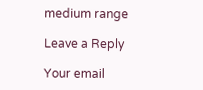medium range

Leave a Reply

Your email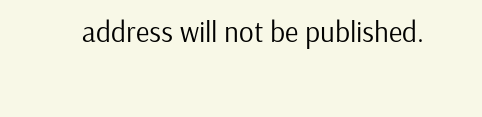address will not be published.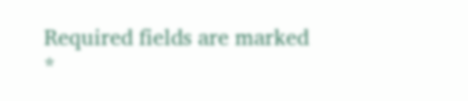Required fields are marked *